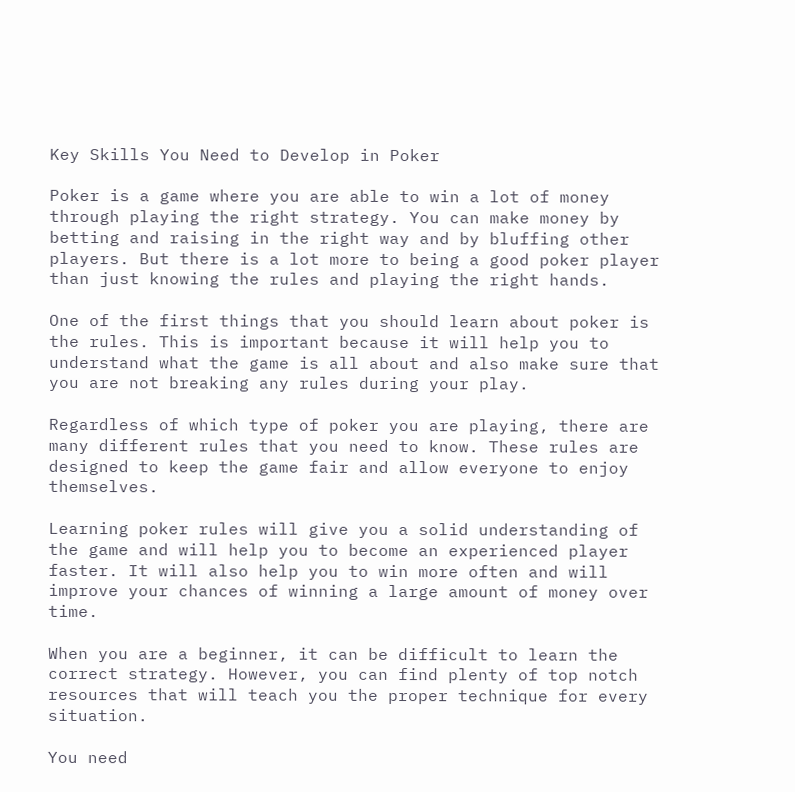Key Skills You Need to Develop in Poker

Poker is a game where you are able to win a lot of money through playing the right strategy. You can make money by betting and raising in the right way and by bluffing other players. But there is a lot more to being a good poker player than just knowing the rules and playing the right hands.

One of the first things that you should learn about poker is the rules. This is important because it will help you to understand what the game is all about and also make sure that you are not breaking any rules during your play.

Regardless of which type of poker you are playing, there are many different rules that you need to know. These rules are designed to keep the game fair and allow everyone to enjoy themselves.

Learning poker rules will give you a solid understanding of the game and will help you to become an experienced player faster. It will also help you to win more often and will improve your chances of winning a large amount of money over time.

When you are a beginner, it can be difficult to learn the correct strategy. However, you can find plenty of top notch resources that will teach you the proper technique for every situation.

You need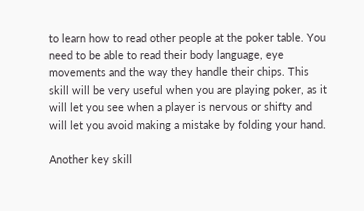to learn how to read other people at the poker table. You need to be able to read their body language, eye movements and the way they handle their chips. This skill will be very useful when you are playing poker, as it will let you see when a player is nervous or shifty and will let you avoid making a mistake by folding your hand.

Another key skill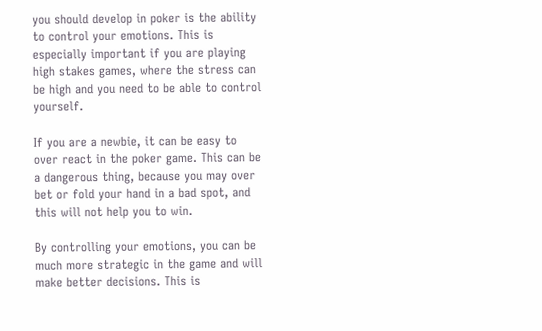you should develop in poker is the ability to control your emotions. This is especially important if you are playing high stakes games, where the stress can be high and you need to be able to control yourself.

If you are a newbie, it can be easy to over react in the poker game. This can be a dangerous thing, because you may over bet or fold your hand in a bad spot, and this will not help you to win.

By controlling your emotions, you can be much more strategic in the game and will make better decisions. This is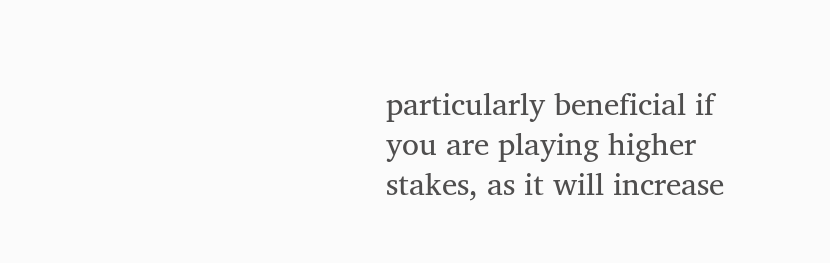particularly beneficial if you are playing higher stakes, as it will increase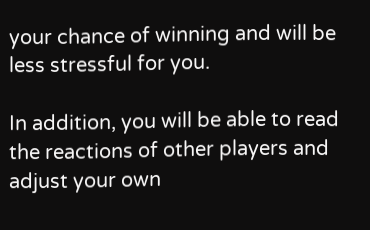your chance of winning and will be less stressful for you.

In addition, you will be able to read the reactions of other players and adjust your own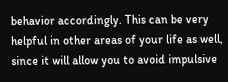behavior accordingly. This can be very helpful in other areas of your life as well, since it will allow you to avoid impulsive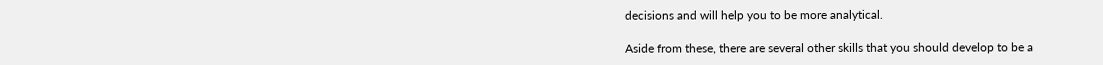decisions and will help you to be more analytical.

Aside from these, there are several other skills that you should develop to be a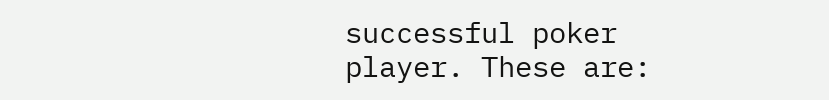successful poker player. These are: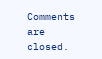Comments are closed.